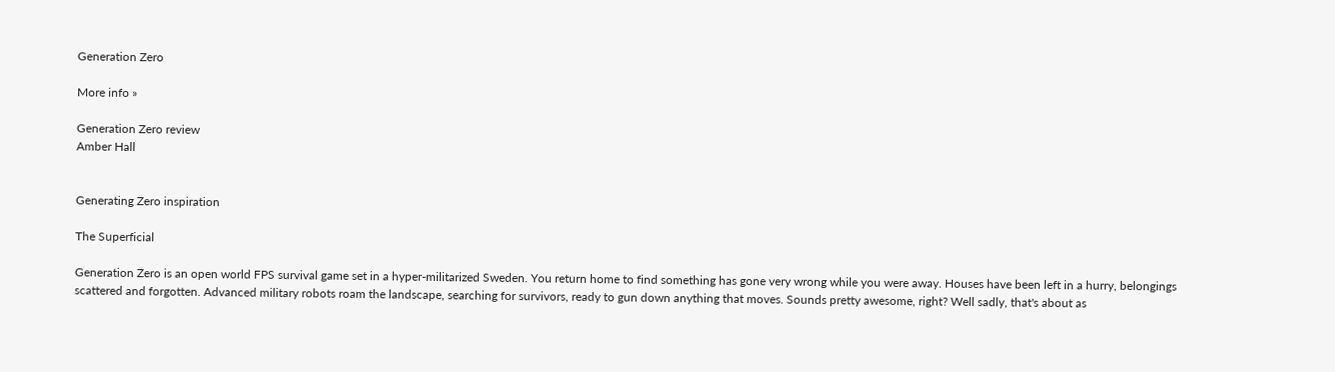Generation Zero

More info »

Generation Zero review
Amber Hall


Generating Zero inspiration

The Superficial

Generation Zero is an open world FPS survival game set in a hyper-militarized Sweden. You return home to find something has gone very wrong while you were away. Houses have been left in a hurry, belongings scattered and forgotten. Advanced military robots roam the landscape, searching for survivors, ready to gun down anything that moves. Sounds pretty awesome, right? Well sadly, that's about as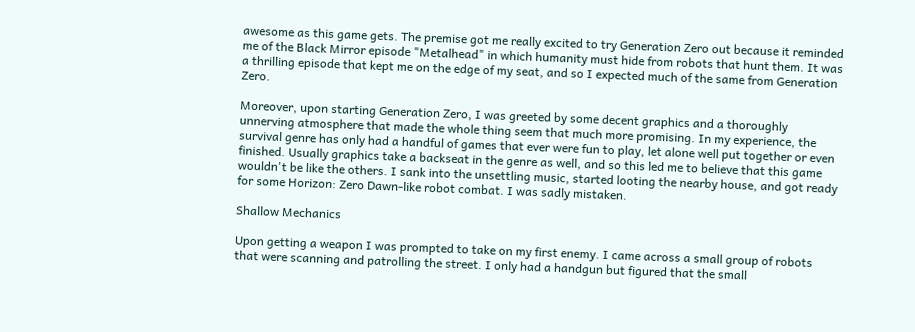awesome as this game gets. The premise got me really excited to try Generation Zero out because it reminded me of the Black Mirror episode "Metalhead" in which humanity must hide from robots that hunt them. It was a thrilling episode that kept me on the edge of my seat, and so I expected much of the same from Generation Zero.

Moreover, upon starting Generation Zero, I was greeted by some decent graphics and a thoroughly unnerving atmosphere that made the whole thing seem that much more promising. In my experience, the survival genre has only had a handful of games that ever were fun to play, let alone well put together or even finished. Usually graphics take a backseat in the genre as well, and so this led me to believe that this game wouldn't be like the others. I sank into the unsettling music, started looting the nearby house, and got ready for some Horizon: Zero Dawn-like robot combat. I was sadly mistaken.

Shallow Mechanics

Upon getting a weapon I was prompted to take on my first enemy. I came across a small group of robots that were scanning and patrolling the street. I only had a handgun but figured that the small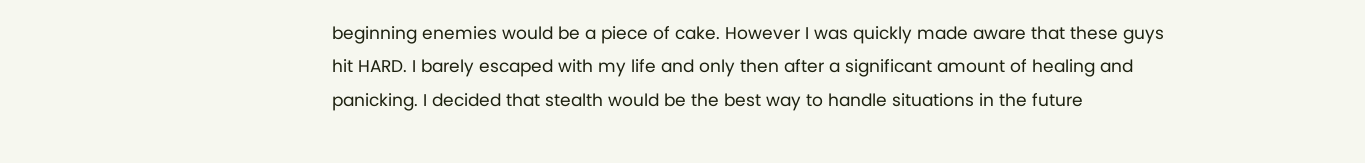beginning enemies would be a piece of cake. However I was quickly made aware that these guys hit HARD. I barely escaped with my life and only then after a significant amount of healing and panicking. I decided that stealth would be the best way to handle situations in the future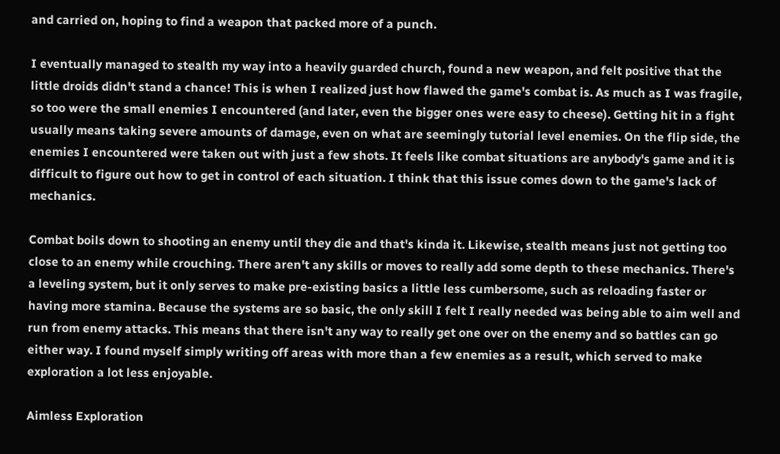and carried on, hoping to find a weapon that packed more of a punch.

I eventually managed to stealth my way into a heavily guarded church, found a new weapon, and felt positive that the little droids didn't stand a chance! This is when I realized just how flawed the game's combat is. As much as I was fragile, so too were the small enemies I encountered (and later, even the bigger ones were easy to cheese). Getting hit in a fight usually means taking severe amounts of damage, even on what are seemingly tutorial level enemies. On the flip side, the enemies I encountered were taken out with just a few shots. It feels like combat situations are anybody's game and it is difficult to figure out how to get in control of each situation. I think that this issue comes down to the game's lack of mechanics.

Combat boils down to shooting an enemy until they die and that's kinda it. Likewise, stealth means just not getting too close to an enemy while crouching. There aren't any skills or moves to really add some depth to these mechanics. There's a leveling system, but it only serves to make pre-existing basics a little less cumbersome, such as reloading faster or having more stamina. Because the systems are so basic, the only skill I felt I really needed was being able to aim well and run from enemy attacks. This means that there isn't any way to really get one over on the enemy and so battles can go either way. I found myself simply writing off areas with more than a few enemies as a result, which served to make exploration a lot less enjoyable.

Aimless Exploration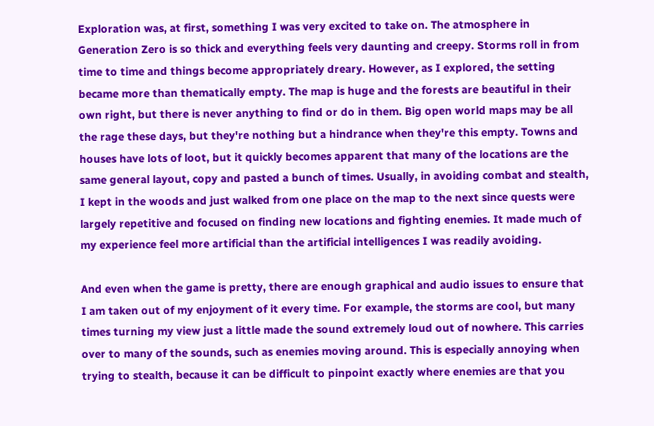Exploration was, at first, something I was very excited to take on. The atmosphere in Generation Zero is so thick and everything feels very daunting and creepy. Storms roll in from time to time and things become appropriately dreary. However, as I explored, the setting became more than thematically empty. The map is huge and the forests are beautiful in their own right, but there is never anything to find or do in them. Big open world maps may be all the rage these days, but they're nothing but a hindrance when they're this empty. Towns and houses have lots of loot, but it quickly becomes apparent that many of the locations are the same general layout, copy and pasted a bunch of times. Usually, in avoiding combat and stealth, I kept in the woods and just walked from one place on the map to the next since quests were largely repetitive and focused on finding new locations and fighting enemies. It made much of my experience feel more artificial than the artificial intelligences I was readily avoiding.

And even when the game is pretty, there are enough graphical and audio issues to ensure that I am taken out of my enjoyment of it every time. For example, the storms are cool, but many times turning my view just a little made the sound extremely loud out of nowhere. This carries over to many of the sounds, such as enemies moving around. This is especially annoying when trying to stealth, because it can be difficult to pinpoint exactly where enemies are that you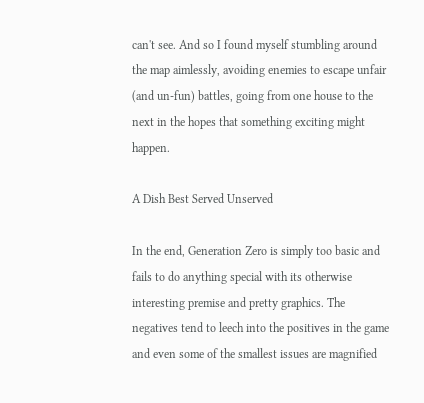can't see. And so I found myself stumbling around the map aimlessly, avoiding enemies to escape unfair (and un-fun) battles, going from one house to the next in the hopes that something exciting might happen.

A Dish Best Served Unserved

In the end, Generation Zero is simply too basic and fails to do anything special with its otherwise interesting premise and pretty graphics. The negatives tend to leech into the positives in the game and even some of the smallest issues are magnified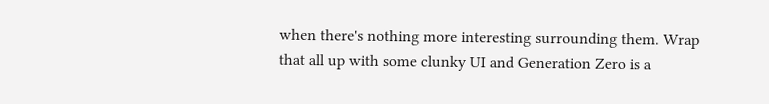when there's nothing more interesting surrounding them. Wrap that all up with some clunky UI and Generation Zero is a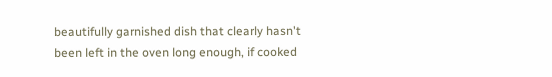beautifully garnished dish that clearly hasn't been left in the oven long enough, if cooked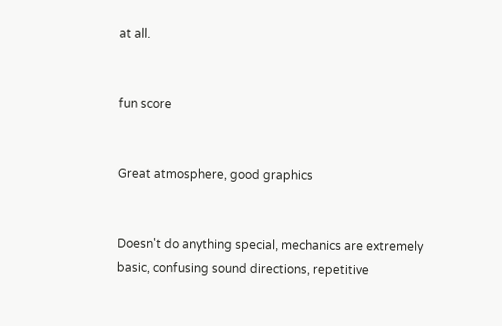at all.


fun score


Great atmosphere, good graphics


Doesn't do anything special, mechanics are extremely basic, confusing sound directions, repetitive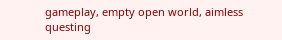gameplay, empty open world, aimless questing